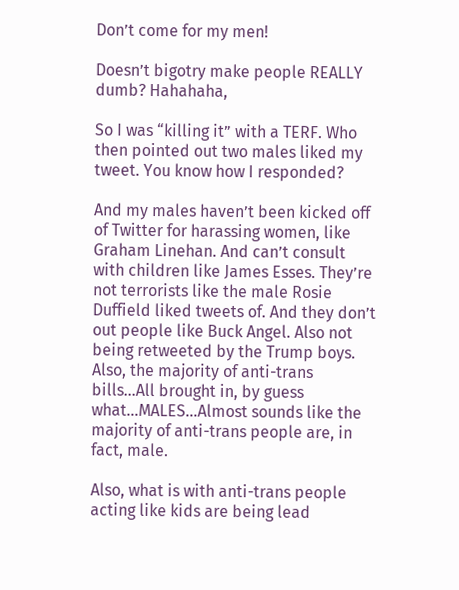Don’t come for my men!

Doesn’t bigotry make people REALLY dumb? Hahahaha,

So I was “killing it” with a TERF. Who then pointed out two males liked my tweet. You know how I responded?

And my males haven’t been kicked off of Twitter for harassing women, like Graham Linehan. And can’t consult with children like James Esses. They’re not terrorists like the male Rosie Duffield liked tweets of. And they don’t out people like Buck Angel. Also not being retweeted by the Trump boys. Also, the majority of anti-trans bills…All brought in, by guess what…MALES…Almost sounds like the majority of anti-trans people are, in fact, male.

Also, what is with anti-trans people acting like kids are being lead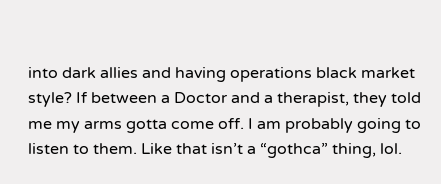into dark allies and having operations black market style? If between a Doctor and a therapist, they told me my arms gotta come off. I am probably going to listen to them. Like that isn’t a “gothca” thing, lol.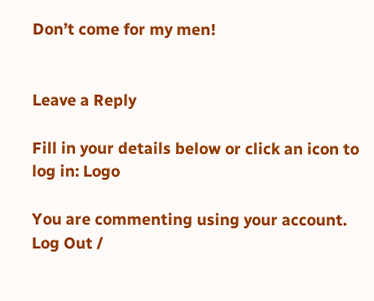Don’t come for my men!


Leave a Reply

Fill in your details below or click an icon to log in: Logo

You are commenting using your account. Log Out /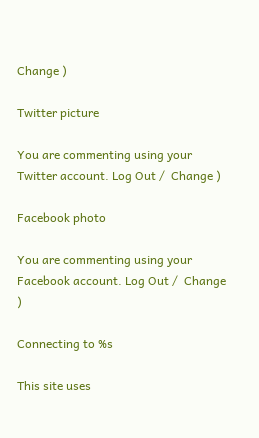Change )

Twitter picture

You are commenting using your Twitter account. Log Out /  Change )

Facebook photo

You are commenting using your Facebook account. Log Out /  Change )

Connecting to %s

This site uses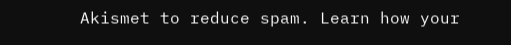Akismet to reduce spam. Learn how your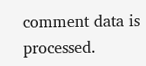comment data is processed.